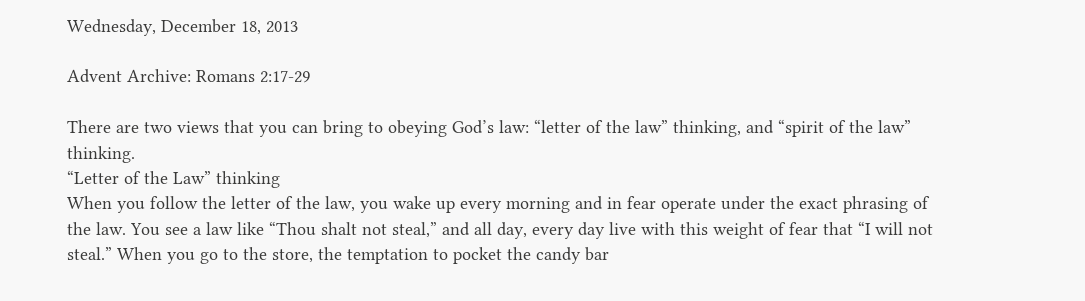Wednesday, December 18, 2013

Advent Archive: Romans 2:17-29

There are two views that you can bring to obeying God’s law: “letter of the law” thinking, and “spirit of the law” thinking.
“Letter of the Law” thinking
When you follow the letter of the law, you wake up every morning and in fear operate under the exact phrasing of the law. You see a law like “Thou shalt not steal,” and all day, every day live with this weight of fear that “I will not steal.” When you go to the store, the temptation to pocket the candy bar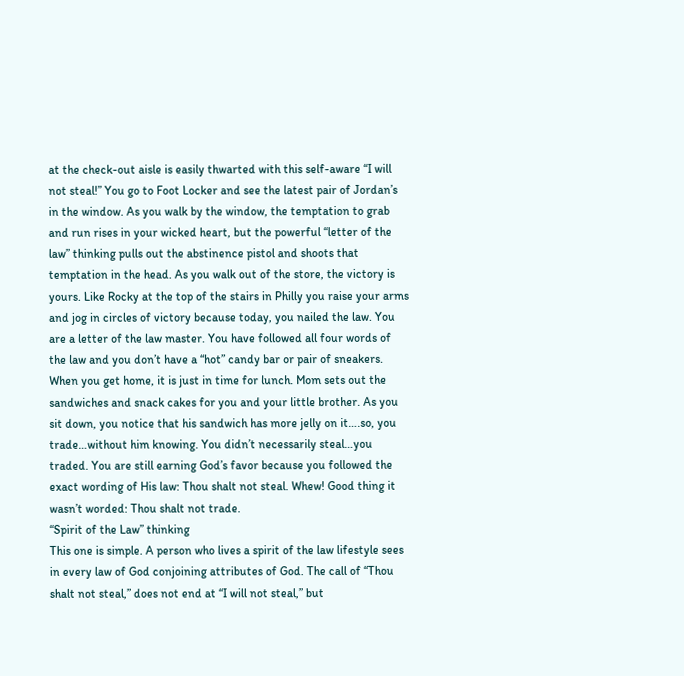at the check-out aisle is easily thwarted with this self-aware “I will not steal!” You go to Foot Locker and see the latest pair of Jordan’s in the window. As you walk by the window, the temptation to grab and run rises in your wicked heart, but the powerful “letter of the law” thinking pulls out the abstinence pistol and shoots that temptation in the head. As you walk out of the store, the victory is yours. Like Rocky at the top of the stairs in Philly you raise your arms and jog in circles of victory because today, you nailed the law. You are a letter of the law master. You have followed all four words of the law and you don’t have a “hot” candy bar or pair of sneakers. When you get home, it is just in time for lunch. Mom sets out the sandwiches and snack cakes for you and your little brother. As you sit down, you notice that his sandwich has more jelly on it….so, you trade…without him knowing. You didn’t necessarily steal…you traded. You are still earning God’s favor because you followed the exact wording of His law: Thou shalt not steal. Whew! Good thing it wasn’t worded: Thou shalt not trade.
“Spirit of the Law” thinking
This one is simple. A person who lives a spirit of the law lifestyle sees in every law of God conjoining attributes of God. The call of “Thou shalt not steal,” does not end at “I will not steal,” but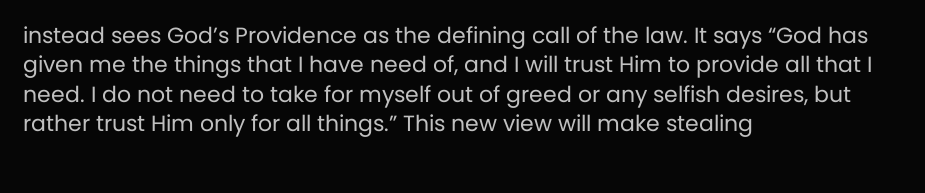instead sees God’s Providence as the defining call of the law. It says “God has given me the things that I have need of, and I will trust Him to provide all that I need. I do not need to take for myself out of greed or any selfish desires, but rather trust Him only for all things.” This new view will make stealing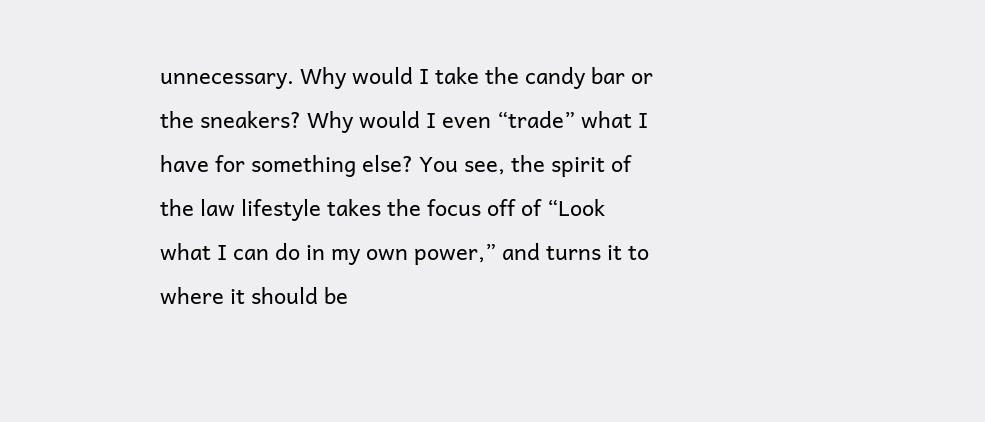unnecessary. Why would I take the candy bar or the sneakers? Why would I even “trade” what I have for something else? You see, the spirit of the law lifestyle takes the focus off of “Look what I can do in my own power,” and turns it to where it should be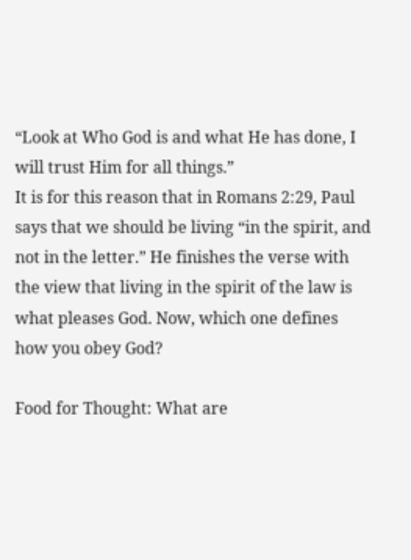“Look at Who God is and what He has done, I will trust Him for all things.”
It is for this reason that in Romans 2:29, Paul says that we should be living “in the spirit, and not in the letter.” He finishes the verse with the view that living in the spirit of the law is what pleases God. Now, which one defines how you obey God?

Food for Thought: What are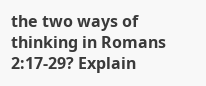the two ways of thinking in Romans 2:17-29? Explain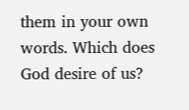them in your own words. Which does God desire of us?